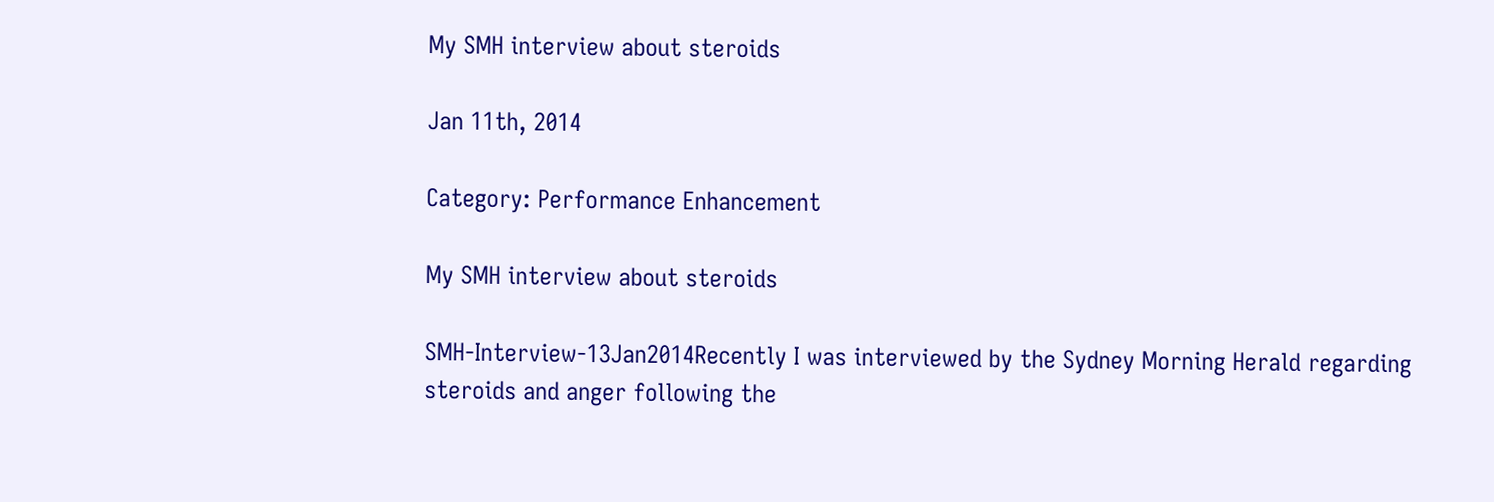My SMH interview about steroids

Jan 11th, 2014

Category: Performance Enhancement

My SMH interview about steroids

SMH-Interview-13Jan2014Recently I was interviewed by the Sydney Morning Herald regarding steroids and anger following the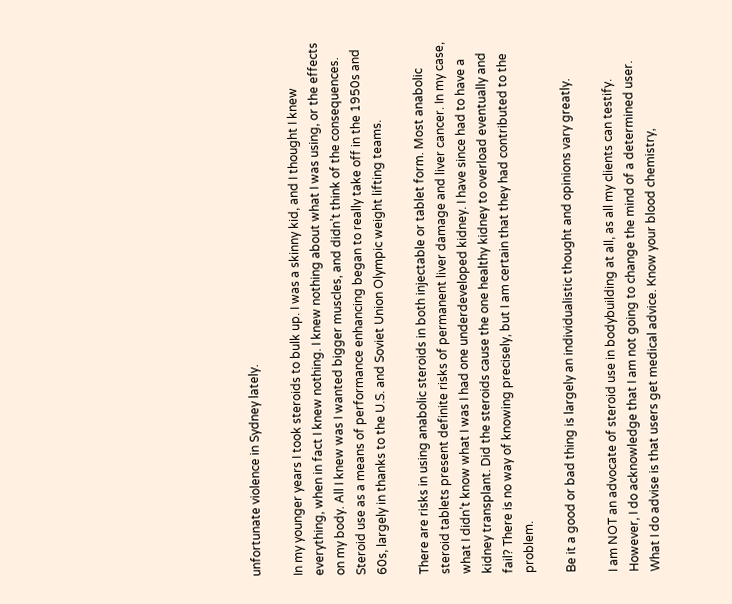unfortunate violence in Sydney lately.

In my younger years I took steroids to bulk up. I was a skinny kid, and I thought I knew everything, when in fact I knew nothing. I knew nothing about what I was using, or the effects on my body. All I knew was I wanted bigger muscles, and didn’t think of the consequences. Steroid use as a means of performance enhancing began to really take off in the 1950s and 60s, largely in thanks to the U.S. and Soviet Union Olympic weight lifting teams.

There are risks in using anabolic steroids in both injectable or tablet form. Most anabolic steroid tablets present definite risks of permanent liver damage and liver cancer. In my case, what I didn’t know what I was I had one underdeveloped kidney. I have since had to have a kidney transplant. Did the steroids cause the one healthy kidney to overload eventually and fail? There is no way of knowing precisely, but I am certain that they had contributed to the problem.

Be it a good or bad thing is largely an individualistic thought and opinions vary greatly.

I am NOT an advocate of steroid use in bodybuilding at all, as all my clients can testify. However, I do acknowledge that I am not going to change the mind of a determined user. What I do advise is that users get medical advice. Know your blood chemistry,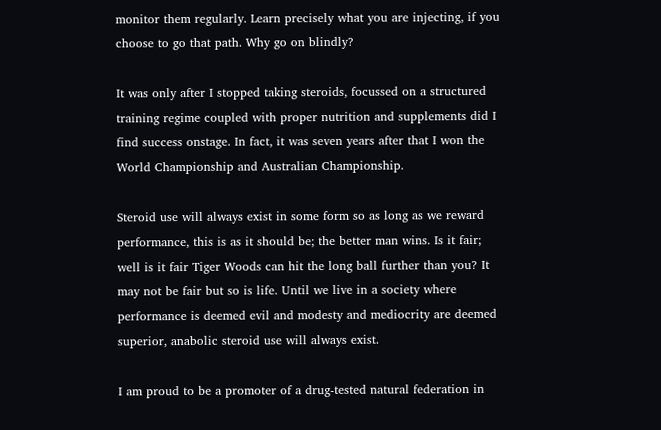monitor them regularly. Learn precisely what you are injecting, if you choose to go that path. Why go on blindly?

It was only after I stopped taking steroids, focussed on a structured training regime coupled with proper nutrition and supplements did I find success onstage. In fact, it was seven years after that I won the World Championship and Australian Championship.

Steroid use will always exist in some form so as long as we reward performance, this is as it should be; the better man wins. Is it fair; well is it fair Tiger Woods can hit the long ball further than you? It may not be fair but so is life. Until we live in a society where performance is deemed evil and modesty and mediocrity are deemed superior, anabolic steroid use will always exist.

I am proud to be a promoter of a drug-tested natural federation in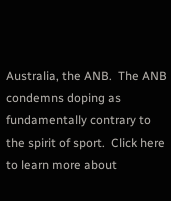Australia, the ANB.  The ANB condemns doping as fundamentally contrary to the spirit of sport.  Click here to learn more about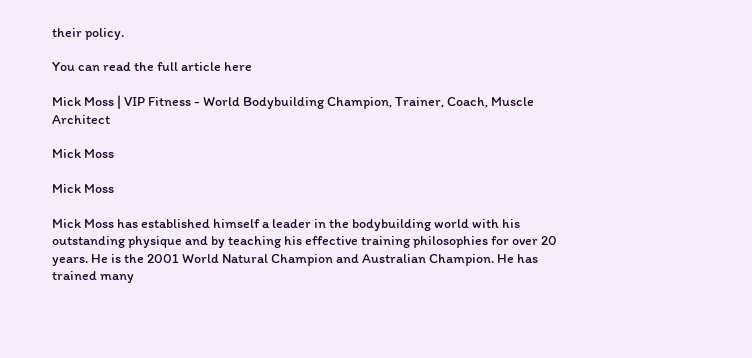their policy.

You can read the full article here

Mick Moss | VIP Fitness - World Bodybuilding Champion, Trainer, Coach, Muscle Architect

Mick Moss

Mick Moss

Mick Moss has established himself a leader in the bodybuilding world with his outstanding physique and by teaching his effective training philosophies for over 20 years. He is the 2001 World Natural Champion and Australian Champion. He has trained many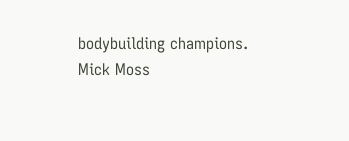bodybuilding champions.
Mick Moss